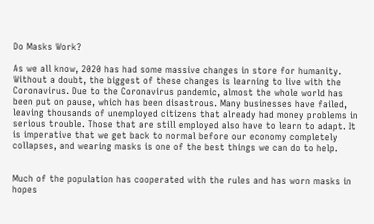Do Masks Work?

As we all know, 2020 has had some massive changes in store for humanity. Without a doubt, the biggest of these changes is learning to live with the Coronavirus. Due to the Coronavirus pandemic, almost the whole world has been put on pause, which has been disastrous. Many businesses have failed, leaving thousands of unemployed citizens that already had money problems in serious trouble. Those that are still employed also have to learn to adapt. It is imperative that we get back to normal before our economy completely collapses, and wearing masks is one of the best things we can do to help.


Much of the population has cooperated with the rules and has worn masks in hopes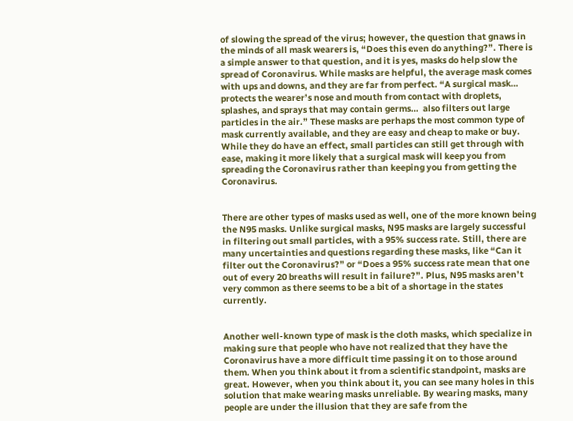of slowing the spread of the virus; however, the question that gnaws in the minds of all mask wearers is, “Does this even do anything?”. There is a simple answer to that question, and it is yes, masks do help slow the spread of Coronavirus. While masks are helpful, the average mask comes with ups and downs, and they are far from perfect. “A surgical mask… protects the wearer’s nose and mouth from contact with droplets, splashes, and sprays that may contain germs…  also filters out large particles in the air.” These masks are perhaps the most common type of mask currently available, and they are easy and cheap to make or buy. While they do have an effect, small particles can still get through with ease, making it more likely that a surgical mask will keep you from spreading the Coronavirus rather than keeping you from getting the Coronavirus.


There are other types of masks used as well, one of the more known being the N95 masks. Unlike surgical masks, N95 masks are largely successful in filtering out small particles, with a 95% success rate. Still, there are many uncertainties and questions regarding these masks, like “Can it filter out the Coronavirus?” or “Does a 95% success rate mean that one out of every 20 breaths will result in failure?”. Plus, N95 masks aren’t very common as there seems to be a bit of a shortage in the states currently.


Another well-known type of mask is the cloth masks, which specialize in making sure that people who have not realized that they have the Coronavirus have a more difficult time passing it on to those around them. When you think about it from a scientific standpoint, masks are great. However, when you think about it, you can see many holes in this solution that make wearing masks unreliable. By wearing masks, many people are under the illusion that they are safe from the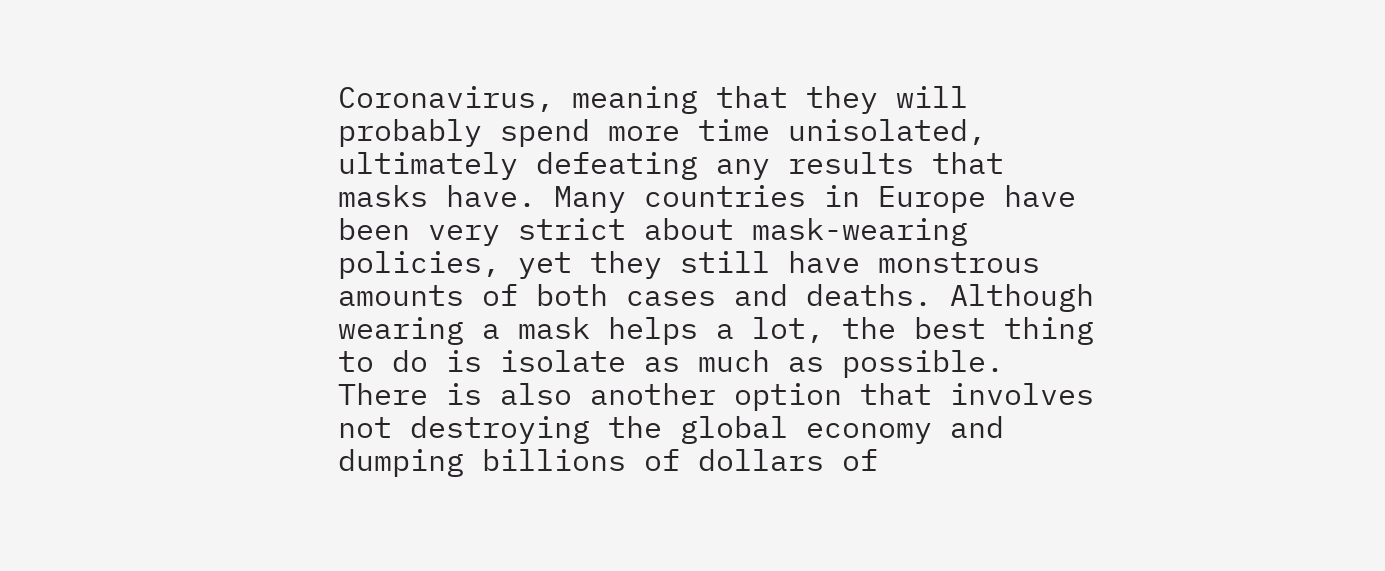Coronavirus, meaning that they will probably spend more time unisolated, ultimately defeating any results that masks have. Many countries in Europe have been very strict about mask-wearing policies, yet they still have monstrous amounts of both cases and deaths. Although wearing a mask helps a lot, the best thing to do is isolate as much as possible. There is also another option that involves not destroying the global economy and dumping billions of dollars of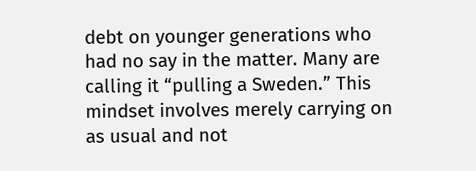debt on younger generations who had no say in the matter. Many are calling it “pulling a Sweden.” This mindset involves merely carrying on as usual and not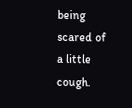being scared of a little cough.